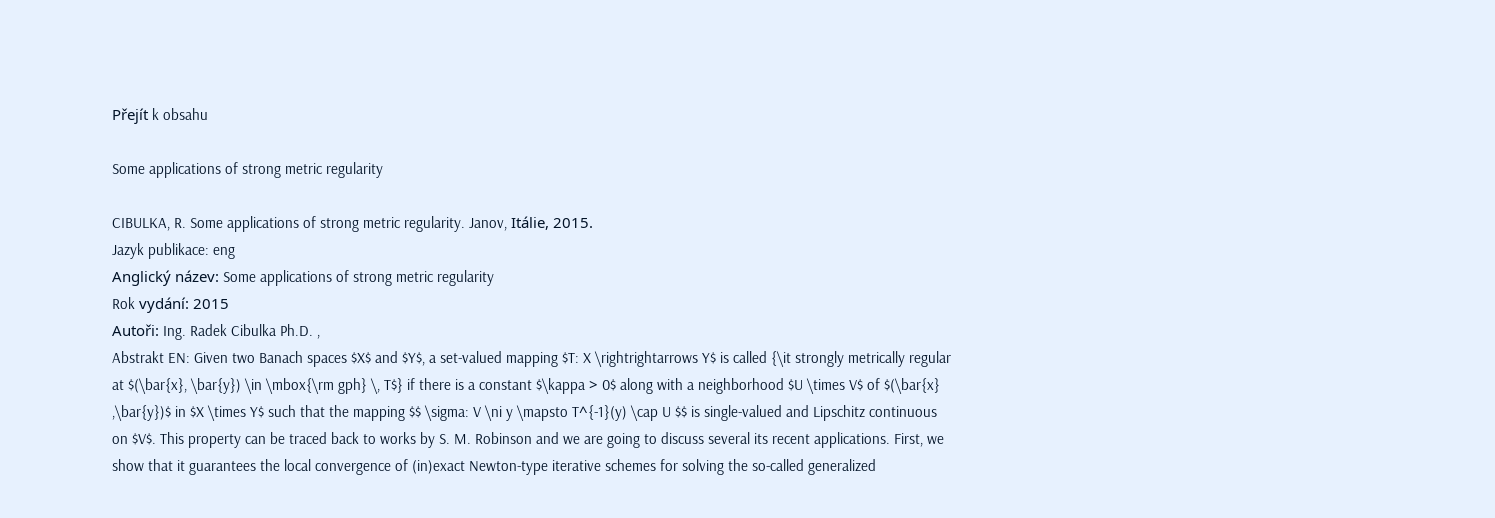Přejít k obsahu

Some applications of strong metric regularity

CIBULKA, R. Some applications of strong metric regularity. Janov, Itálie, 2015.
Jazyk publikace: eng
Anglický název: Some applications of strong metric regularity
Rok vydání: 2015
Autoři: Ing. Radek Cibulka Ph.D. ,
Abstrakt EN: Given two Banach spaces $X$ and $Y$, a set-valued mapping $T: X \rightrightarrows Y$ is called {\it strongly metrically regular at $(\bar{x}, \bar{y}) \in \mbox{\rm gph} \, T$} if there is a constant $\kappa > 0$ along with a neighborhood $U \times V$ of $(\bar{x} ,\bar{y})$ in $X \times Y$ such that the mapping $$ \sigma: V \ni y \mapsto T^{-1}(y) \cap U $$ is single-valued and Lipschitz continuous on $V$. This property can be traced back to works by S. M. Robinson and we are going to discuss several its recent applications. First, we show that it guarantees the local convergence of (in)exact Newton-type iterative schemes for solving the so-called generalized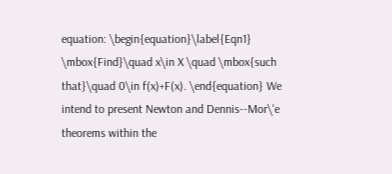equation: \begin{equation}\label{Eqn1} \mbox{Find}\quad x\in X \quad \mbox{such that}\quad 0\in f(x)+F(x). \end{equation} We intend to present Newton and Dennis--Mor\'e theorems within the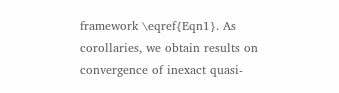framework \eqref{Eqn1}. As corollaries, we obtain results on convergence of inexact quasi-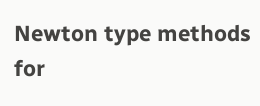Newton type methods for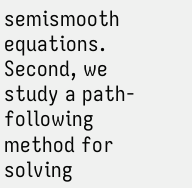semismooth equations. Second, we study a path-following method for solving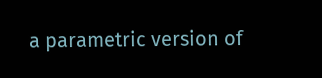a parametric version of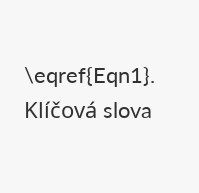\eqref{Eqn1}.
Klíčová slova